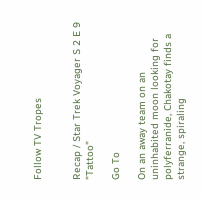Follow TV Tropes


Recap / Star Trek Voyager S 2 E 9 "Tattoo"

Go To

On an away team on an uninhabited moon looking for polyferranide, Chakotay finds a strange, spiraling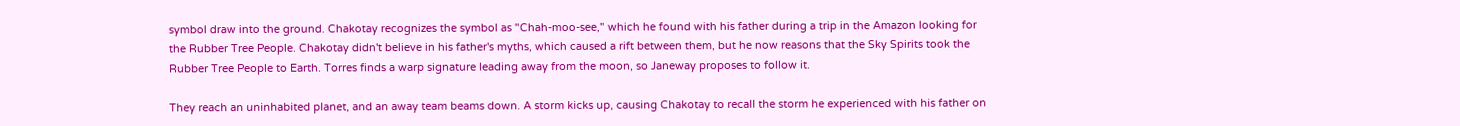symbol draw into the ground. Chakotay recognizes the symbol as "Chah-moo-see," which he found with his father during a trip in the Amazon looking for the Rubber Tree People. Chakotay didn't believe in his father's myths, which caused a rift between them, but he now reasons that the Sky Spirits took the Rubber Tree People to Earth. Torres finds a warp signature leading away from the moon, so Janeway proposes to follow it.

They reach an uninhabited planet, and an away team beams down. A storm kicks up, causing Chakotay to recall the storm he experienced with his father on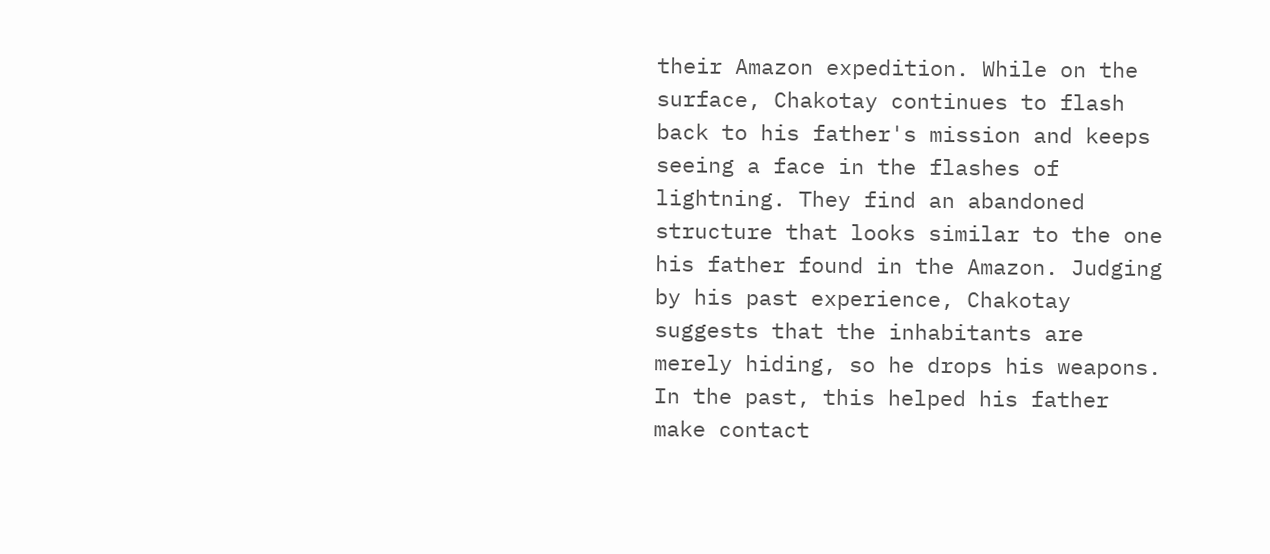their Amazon expedition. While on the surface, Chakotay continues to flash back to his father's mission and keeps seeing a face in the flashes of lightning. They find an abandoned structure that looks similar to the one his father found in the Amazon. Judging by his past experience, Chakotay suggests that the inhabitants are merely hiding, so he drops his weapons. In the past, this helped his father make contact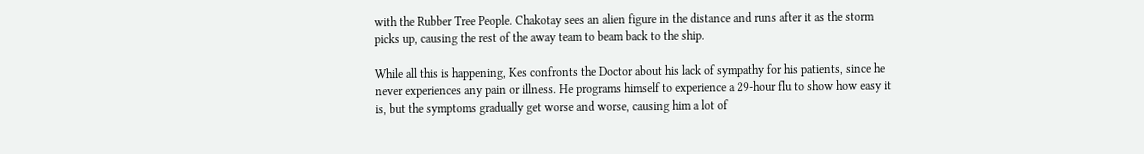with the Rubber Tree People. Chakotay sees an alien figure in the distance and runs after it as the storm picks up, causing the rest of the away team to beam back to the ship.

While all this is happening, Kes confronts the Doctor about his lack of sympathy for his patients, since he never experiences any pain or illness. He programs himself to experience a 29-hour flu to show how easy it is, but the symptoms gradually get worse and worse, causing him a lot of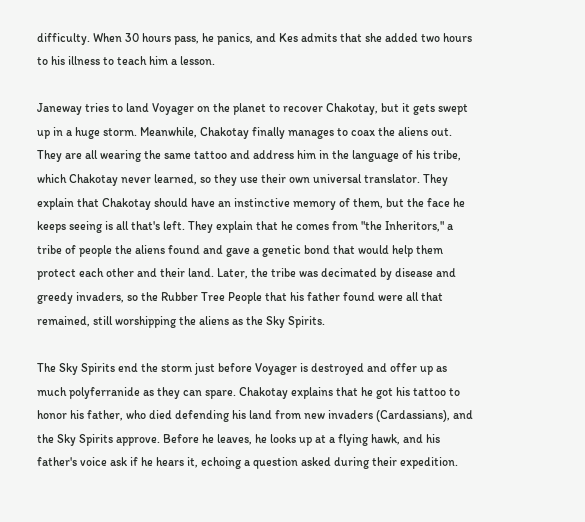difficulty. When 30 hours pass, he panics, and Kes admits that she added two hours to his illness to teach him a lesson.

Janeway tries to land Voyager on the planet to recover Chakotay, but it gets swept up in a huge storm. Meanwhile, Chakotay finally manages to coax the aliens out. They are all wearing the same tattoo and address him in the language of his tribe, which Chakotay never learned, so they use their own universal translator. They explain that Chakotay should have an instinctive memory of them, but the face he keeps seeing is all that's left. They explain that he comes from "the Inheritors," a tribe of people the aliens found and gave a genetic bond that would help them protect each other and their land. Later, the tribe was decimated by disease and greedy invaders, so the Rubber Tree People that his father found were all that remained, still worshipping the aliens as the Sky Spirits.

The Sky Spirits end the storm just before Voyager is destroyed and offer up as much polyferranide as they can spare. Chakotay explains that he got his tattoo to honor his father, who died defending his land from new invaders (Cardassians), and the Sky Spirits approve. Before he leaves, he looks up at a flying hawk, and his father's voice ask if he hears it, echoing a question asked during their expedition.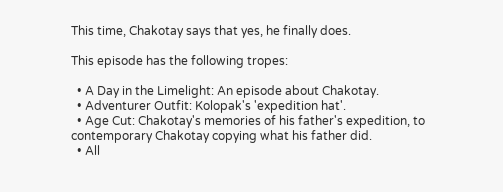This time, Chakotay says that yes, he finally does.

This episode has the following tropes:

  • A Day in the Limelight: An episode about Chakotay.
  • Adventurer Outfit: Kolopak's 'expedition hat'.
  • Age Cut: Chakotay's memories of his father's expedition, to contemporary Chakotay copying what his father did.
  • All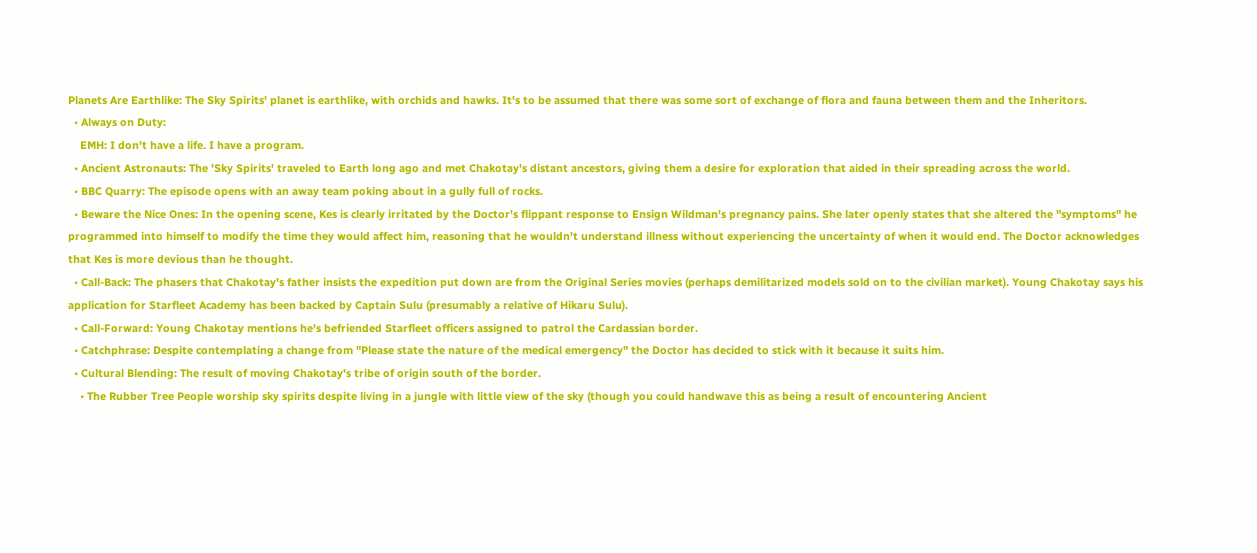Planets Are Earthlike: The Sky Spirits' planet is earthlike, with orchids and hawks. It's to be assumed that there was some sort of exchange of flora and fauna between them and the Inheritors.
  • Always on Duty:
    EMH: I don't have a life. I have a program.
  • Ancient Astronauts: The 'Sky Spirits' traveled to Earth long ago and met Chakotay's distant ancestors, giving them a desire for exploration that aided in their spreading across the world.
  • BBC Quarry: The episode opens with an away team poking about in a gully full of rocks.
  • Beware the Nice Ones: In the opening scene, Kes is clearly irritated by the Doctor's flippant response to Ensign Wildman's pregnancy pains. She later openly states that she altered the "symptoms" he programmed into himself to modify the time they would affect him, reasoning that he wouldn't understand illness without experiencing the uncertainty of when it would end. The Doctor acknowledges that Kes is more devious than he thought.
  • Call-Back: The phasers that Chakotay's father insists the expedition put down are from the Original Series movies (perhaps demilitarized models sold on to the civilian market). Young Chakotay says his application for Starfleet Academy has been backed by Captain Sulu (presumably a relative of Hikaru Sulu).
  • Call-Forward: Young Chakotay mentions he's befriended Starfleet officers assigned to patrol the Cardassian border.
  • Catchphrase: Despite contemplating a change from "Please state the nature of the medical emergency" the Doctor has decided to stick with it because it suits him.
  • Cultural Blending: The result of moving Chakotay's tribe of origin south of the border.
    • The Rubber Tree People worship sky spirits despite living in a jungle with little view of the sky (though you could handwave this as being a result of encountering Ancient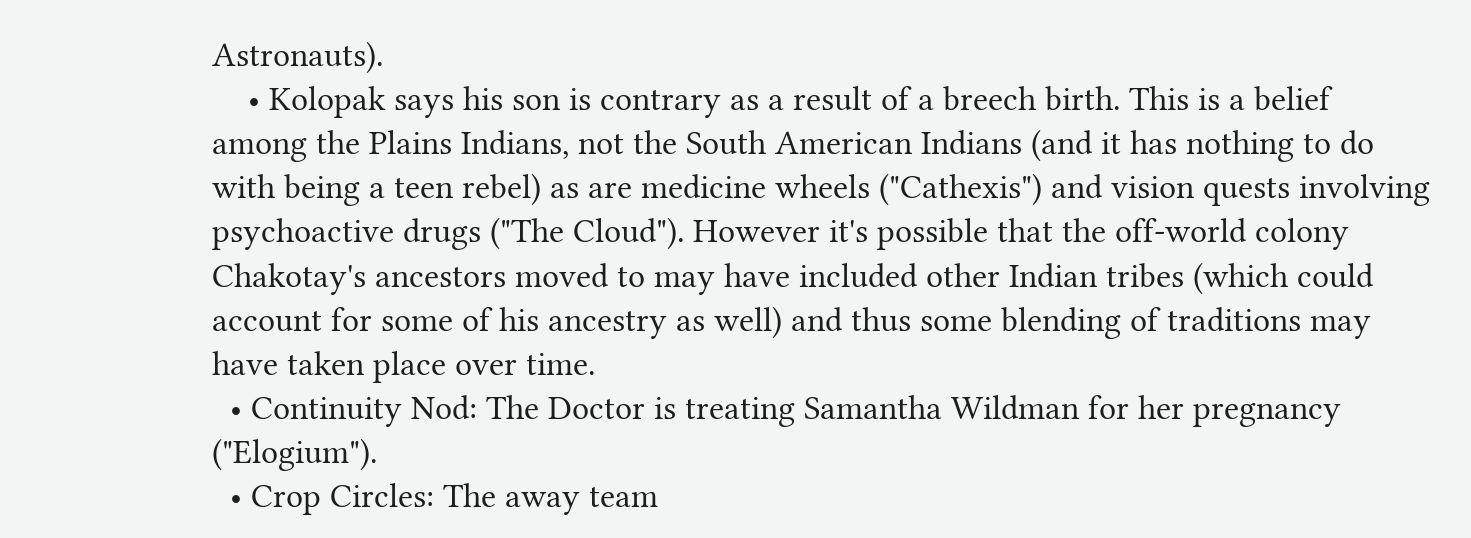Astronauts).
    • Kolopak says his son is contrary as a result of a breech birth. This is a belief among the Plains Indians, not the South American Indians (and it has nothing to do with being a teen rebel) as are medicine wheels ("Cathexis") and vision quests involving psychoactive drugs ("The Cloud"). However it's possible that the off-world colony Chakotay's ancestors moved to may have included other Indian tribes (which could account for some of his ancestry as well) and thus some blending of traditions may have taken place over time.
  • Continuity Nod: The Doctor is treating Samantha Wildman for her pregnancy ("Elogium").
  • Crop Circles: The away team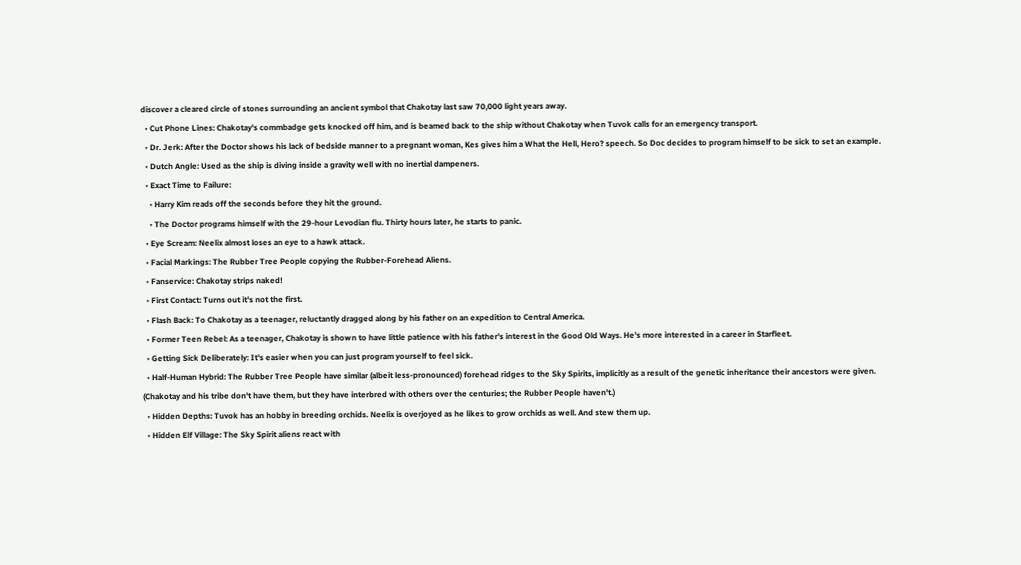discover a cleared circle of stones surrounding an ancient symbol that Chakotay last saw 70,000 light years away.
  • Cut Phone Lines: Chakotay's commbadge gets knocked off him, and is beamed back to the ship without Chakotay when Tuvok calls for an emergency transport.
  • Dr. Jerk: After the Doctor shows his lack of bedside manner to a pregnant woman, Kes gives him a What the Hell, Hero? speech. So Doc decides to program himself to be sick to set an example.
  • Dutch Angle: Used as the ship is diving inside a gravity well with no inertial dampeners.
  • Exact Time to Failure:
    • Harry Kim reads off the seconds before they hit the ground.
    • The Doctor programs himself with the 29-hour Levodian flu. Thirty hours later, he starts to panic.
  • Eye Scream: Neelix almost loses an eye to a hawk attack.
  • Facial Markings: The Rubber Tree People copying the Rubber-Forehead Aliens.
  • Fanservice: Chakotay strips naked!
  • First Contact: Turns out it's not the first.
  • Flash Back: To Chakotay as a teenager, reluctantly dragged along by his father on an expedition to Central America.
  • Former Teen Rebel: As a teenager, Chakotay is shown to have little patience with his father's interest in the Good Old Ways. He's more interested in a career in Starfleet.
  • Getting Sick Deliberately: It's easier when you can just program yourself to feel sick.
  • Half-Human Hybrid: The Rubber Tree People have similar (albeit less-pronounced) forehead ridges to the Sky Spirits, implicitly as a result of the genetic inheritance their ancestors were given. (Chakotay and his tribe don't have them, but they have interbred with others over the centuries; the Rubber People haven't.)
  • Hidden Depths: Tuvok has an hobby in breeding orchids. Neelix is overjoyed as he likes to grow orchids as well. And stew them up.
  • Hidden Elf Village: The Sky Spirit aliens react with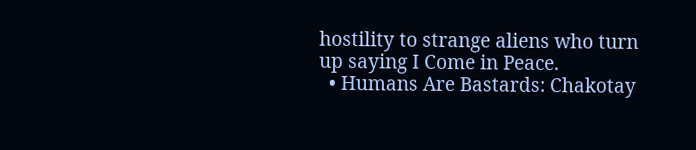hostility to strange aliens who turn up saying I Come in Peace.
  • Humans Are Bastards: Chakotay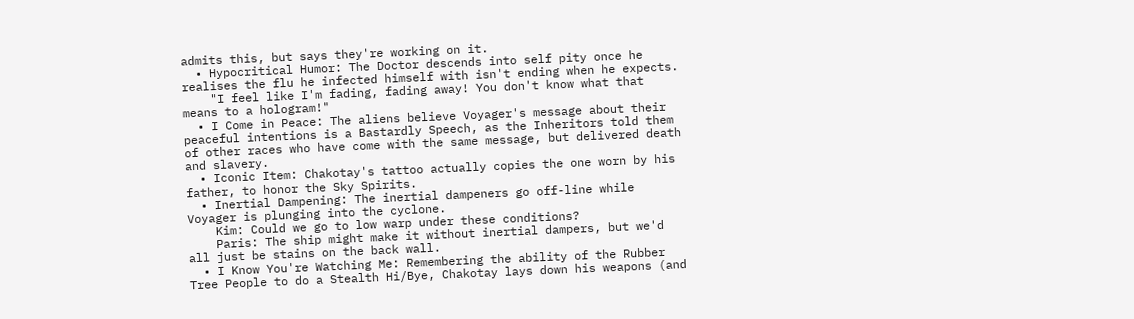admits this, but says they're working on it.
  • Hypocritical Humor: The Doctor descends into self pity once he realises the flu he infected himself with isn't ending when he expects.
    "I feel like I'm fading, fading away! You don't know what that means to a hologram!"
  • I Come in Peace: The aliens believe Voyager's message about their peaceful intentions is a Bastardly Speech, as the Inheritors told them of other races who have come with the same message, but delivered death and slavery.
  • Iconic Item: Chakotay's tattoo actually copies the one worn by his father, to honor the Sky Spirits.
  • Inertial Dampening: The inertial dampeners go off-line while Voyager is plunging into the cyclone.
    Kim: Could we go to low warp under these conditions?
    Paris: The ship might make it without inertial dampers, but we'd all just be stains on the back wall.
  • I Know You're Watching Me: Remembering the ability of the Rubber Tree People to do a Stealth Hi/Bye, Chakotay lays down his weapons (and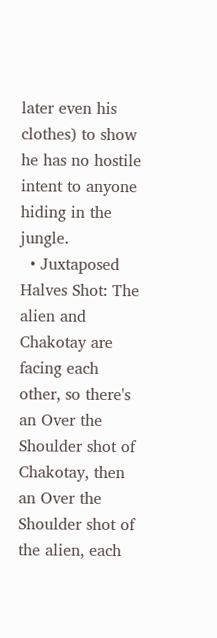later even his clothes) to show he has no hostile intent to anyone hiding in the jungle.
  • Juxtaposed Halves Shot: The alien and Chakotay are facing each other, so there's an Over the Shoulder shot of Chakotay, then an Over the Shoulder shot of the alien, each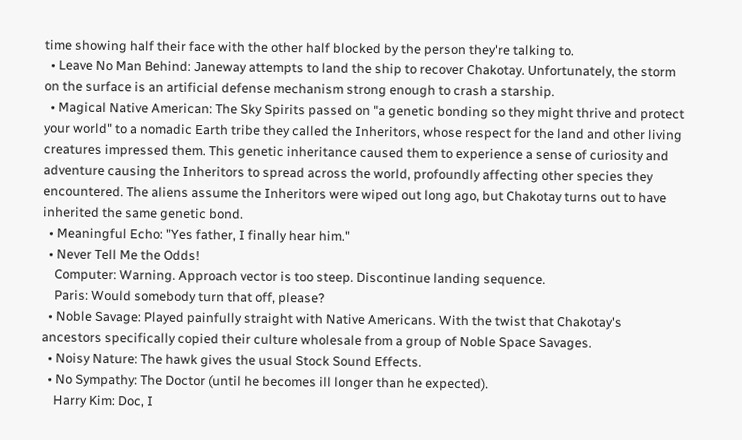time showing half their face with the other half blocked by the person they're talking to.
  • Leave No Man Behind: Janeway attempts to land the ship to recover Chakotay. Unfortunately, the storm on the surface is an artificial defense mechanism strong enough to crash a starship.
  • Magical Native American: The Sky Spirits passed on "a genetic bonding so they might thrive and protect your world" to a nomadic Earth tribe they called the Inheritors, whose respect for the land and other living creatures impressed them. This genetic inheritance caused them to experience a sense of curiosity and adventure causing the Inheritors to spread across the world, profoundly affecting other species they encountered. The aliens assume the Inheritors were wiped out long ago, but Chakotay turns out to have inherited the same genetic bond.
  • Meaningful Echo: "Yes father, I finally hear him."
  • Never Tell Me the Odds!
    Computer: Warning. Approach vector is too steep. Discontinue landing sequence.
    Paris: Would somebody turn that off, please?
  • Noble Savage: Played painfully straight with Native Americans. With the twist that Chakotay's ancestors specifically copied their culture wholesale from a group of Noble Space Savages.
  • Noisy Nature: The hawk gives the usual Stock Sound Effects.
  • No Sympathy: The Doctor (until he becomes ill longer than he expected).
    Harry Kim: Doc, I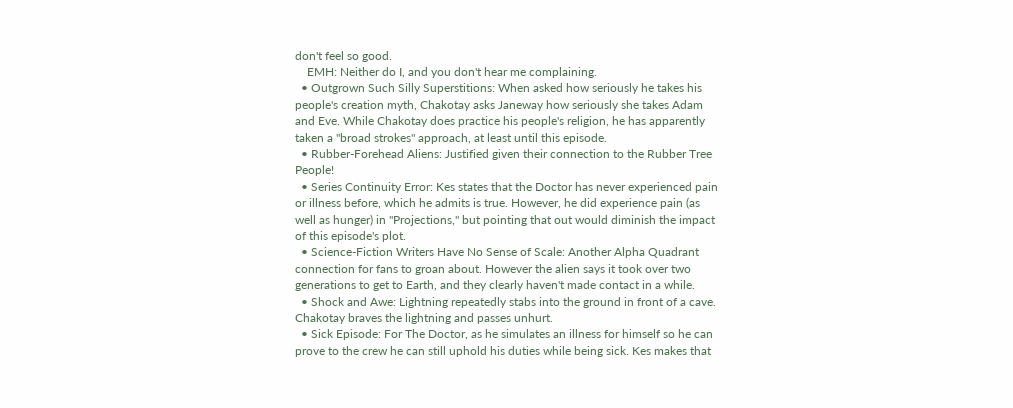don't feel so good.
    EMH: Neither do I, and you don't hear me complaining.
  • Outgrown Such Silly Superstitions: When asked how seriously he takes his people's creation myth, Chakotay asks Janeway how seriously she takes Adam and Eve. While Chakotay does practice his people's religion, he has apparently taken a "broad strokes" approach, at least until this episode.
  • Rubber-Forehead Aliens: Justified given their connection to the Rubber Tree People!
  • Series Continuity Error: Kes states that the Doctor has never experienced pain or illness before, which he admits is true. However, he did experience pain (as well as hunger) in "Projections," but pointing that out would diminish the impact of this episode's plot.
  • Science-Fiction Writers Have No Sense of Scale: Another Alpha Quadrant connection for fans to groan about. However the alien says it took over two generations to get to Earth, and they clearly haven't made contact in a while.
  • Shock and Awe: Lightning repeatedly stabs into the ground in front of a cave. Chakotay braves the lightning and passes unhurt.
  • Sick Episode: For The Doctor, as he simulates an illness for himself so he can prove to the crew he can still uphold his duties while being sick. Kes makes that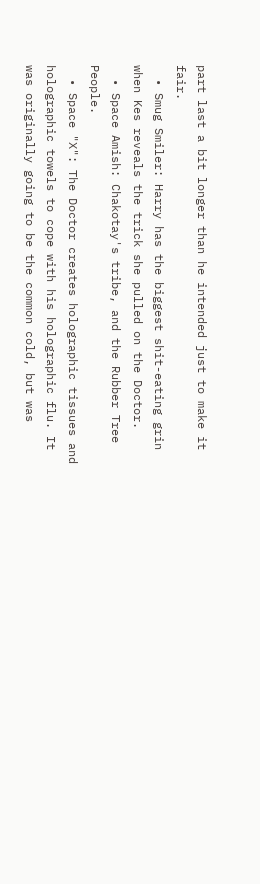part last a bit longer than he intended just to make it fair.
  • Smug Smiler: Harry has the biggest shit-eating grin when Kes reveals the trick she pulled on the Doctor.
  • Space Amish: Chakotay's tribe, and the Rubber Tree People.
  • Space "X": The Doctor creates holographic tissues and holographic towels to cope with his holographic flu. It was originally going to be the common cold, but was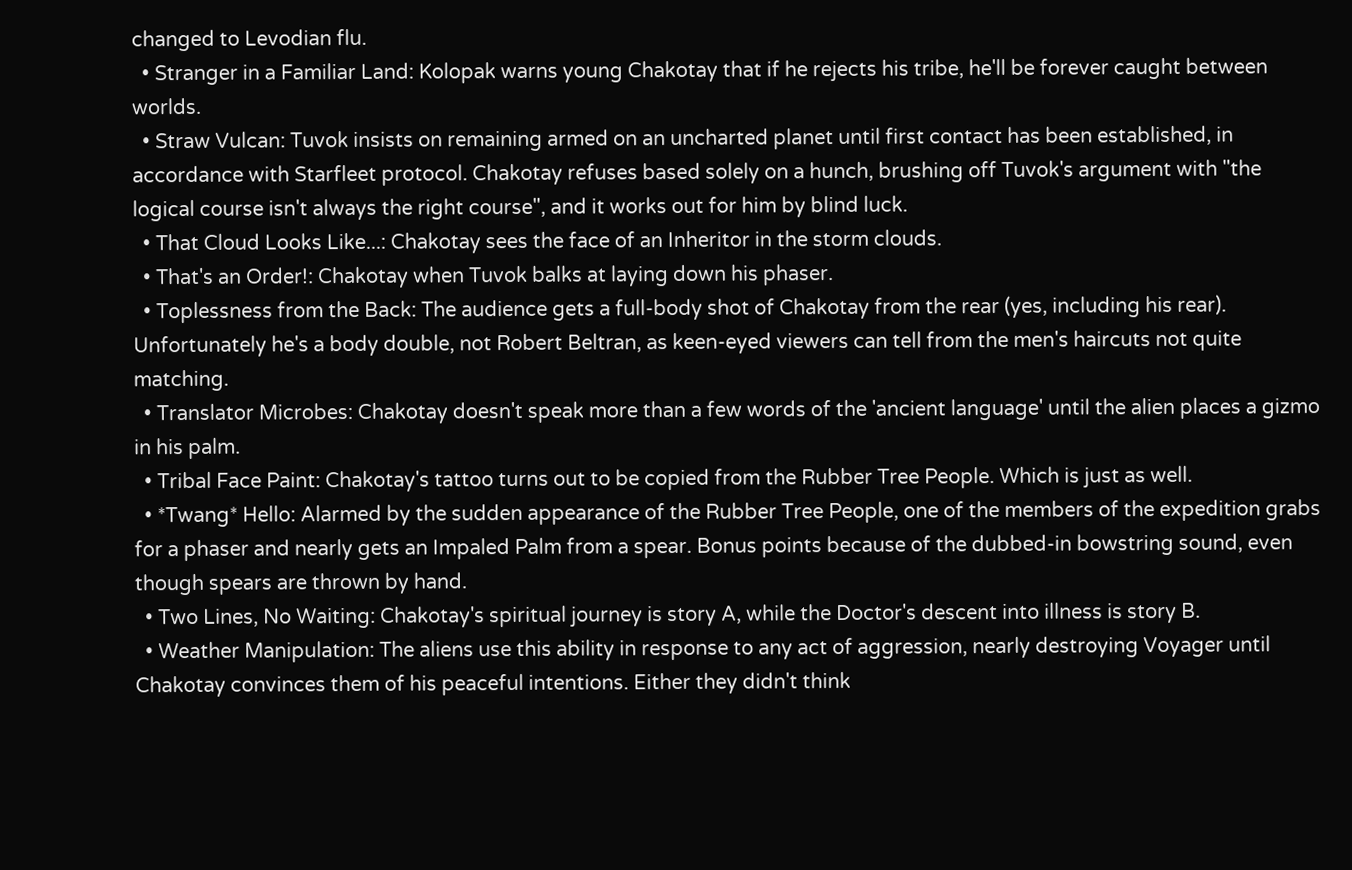changed to Levodian flu.
  • Stranger in a Familiar Land: Kolopak warns young Chakotay that if he rejects his tribe, he'll be forever caught between worlds.
  • Straw Vulcan: Tuvok insists on remaining armed on an uncharted planet until first contact has been established, in accordance with Starfleet protocol. Chakotay refuses based solely on a hunch, brushing off Tuvok's argument with "the logical course isn't always the right course", and it works out for him by blind luck.
  • That Cloud Looks Like...: Chakotay sees the face of an Inheritor in the storm clouds.
  • That's an Order!: Chakotay when Tuvok balks at laying down his phaser.
  • Toplessness from the Back: The audience gets a full-body shot of Chakotay from the rear (yes, including his rear). Unfortunately he's a body double, not Robert Beltran, as keen-eyed viewers can tell from the men's haircuts not quite matching.
  • Translator Microbes: Chakotay doesn't speak more than a few words of the 'ancient language' until the alien places a gizmo in his palm.
  • Tribal Face Paint: Chakotay's tattoo turns out to be copied from the Rubber Tree People. Which is just as well.
  • *Twang* Hello: Alarmed by the sudden appearance of the Rubber Tree People, one of the members of the expedition grabs for a phaser and nearly gets an Impaled Palm from a spear. Bonus points because of the dubbed-in bowstring sound, even though spears are thrown by hand.
  • Two Lines, No Waiting: Chakotay's spiritual journey is story A, while the Doctor's descent into illness is story B.
  • Weather Manipulation: The aliens use this ability in response to any act of aggression, nearly destroying Voyager until Chakotay convinces them of his peaceful intentions. Either they didn't think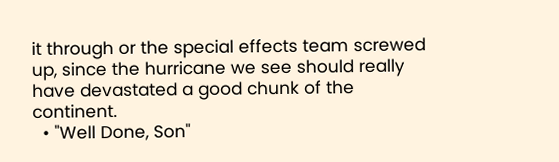it through or the special effects team screwed up, since the hurricane we see should really have devastated a good chunk of the continent.
  • "Well Done, Son"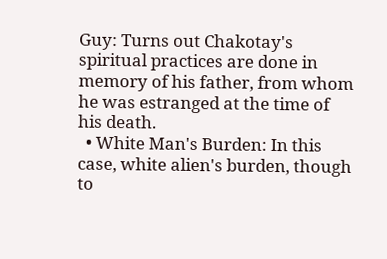Guy: Turns out Chakotay's spiritual practices are done in memory of his father, from whom he was estranged at the time of his death.
  • White Man's Burden: In this case, white alien's burden, though to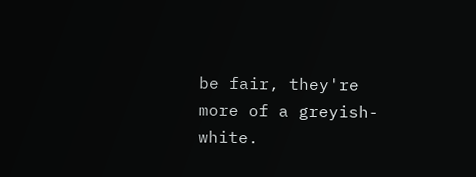be fair, they're more of a greyish-white.